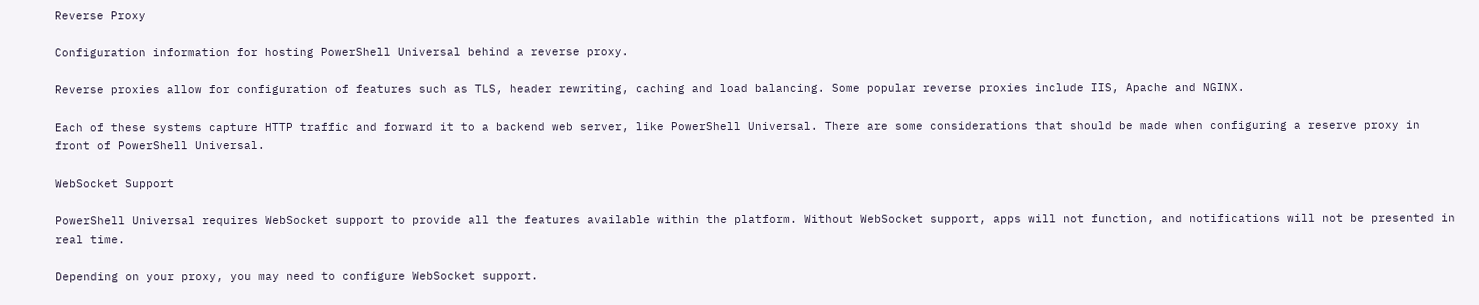Reverse Proxy

Configuration information for hosting PowerShell Universal behind a reverse proxy.

Reverse proxies allow for configuration of features such as TLS, header rewriting, caching and load balancing. Some popular reverse proxies include IIS, Apache and NGINX.

Each of these systems capture HTTP traffic and forward it to a backend web server, like PowerShell Universal. There are some considerations that should be made when configuring a reserve proxy in front of PowerShell Universal.

WebSocket Support

PowerShell Universal requires WebSocket support to provide all the features available within the platform. Without WebSocket support, apps will not function, and notifications will not be presented in real time.

Depending on your proxy, you may need to configure WebSocket support.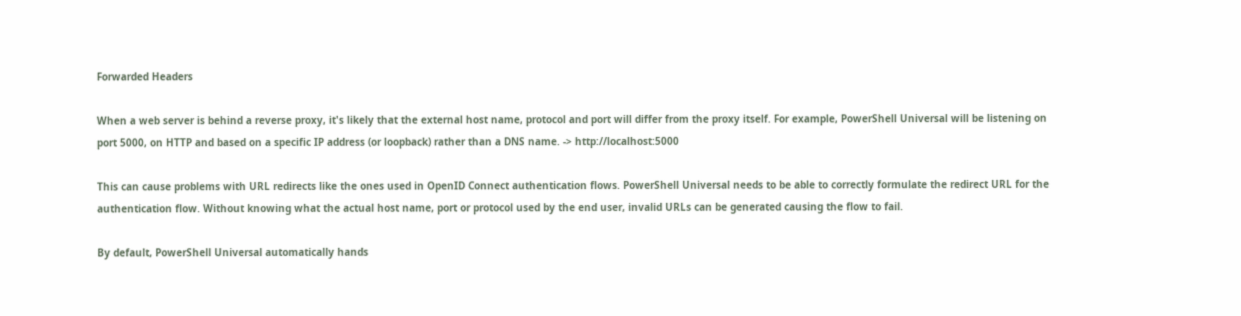Forwarded Headers

When a web server is behind a reverse proxy, it's likely that the external host name, protocol and port will differ from the proxy itself. For example, PowerShell Universal will be listening on port 5000, on HTTP and based on a specific IP address (or loopback) rather than a DNS name. -> http://localhost:5000

This can cause problems with URL redirects like the ones used in OpenID Connect authentication flows. PowerShell Universal needs to be able to correctly formulate the redirect URL for the authentication flow. Without knowing what the actual host name, port or protocol used by the end user, invalid URLs can be generated causing the flow to fail.

By default, PowerShell Universal automatically hands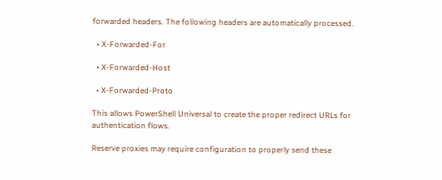forwarded headers. The following headers are automatically processed.

  • X-Forwarded-For

  • X-Forwarded-Host

  • X-Forwarded-Proto

This allows PowerShell Universal to create the proper redirect URLs for authentication flows.

Reserve proxies may require configuration to properly send these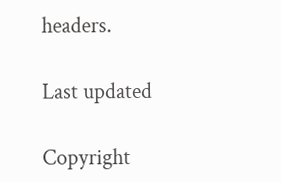headers.

Last updated

Copyright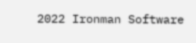2022 Ironman Software